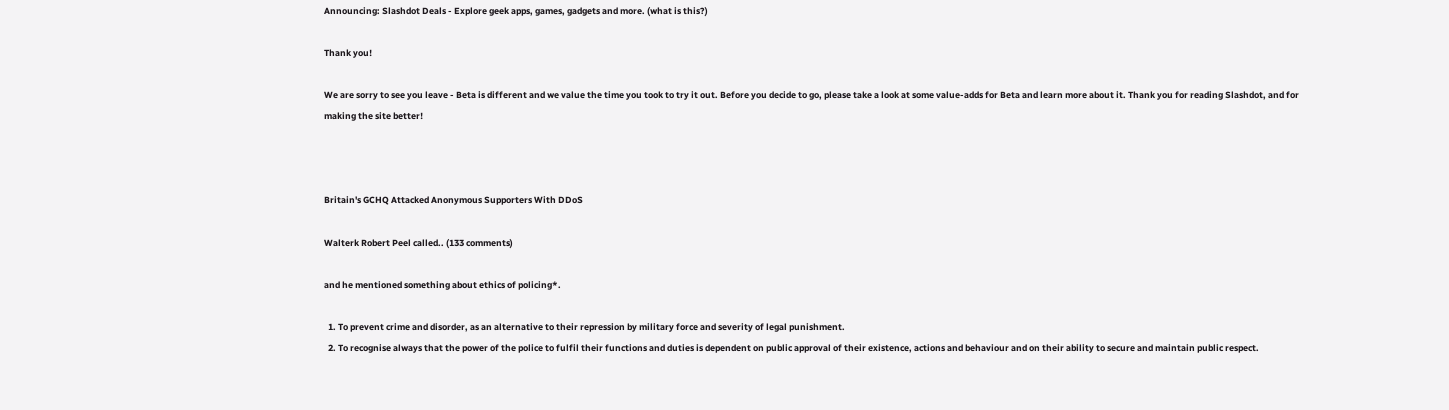Announcing: Slashdot Deals - Explore geek apps, games, gadgets and more. (what is this?)

Thank you!

We are sorry to see you leave - Beta is different and we value the time you took to try it out. Before you decide to go, please take a look at some value-adds for Beta and learn more about it. Thank you for reading Slashdot, and for making the site better!



Britain's GCHQ Attacked Anonymous Supporters With DDoS

Walterk Robert Peel called.. (133 comments)

and he mentioned something about ethics of policing*.

  1. To prevent crime and disorder, as an alternative to their repression by military force and severity of legal punishment.
  2. To recognise always that the power of the police to fulfil their functions and duties is dependent on public approval of their existence, actions and behaviour and on their ability to secure and maintain public respect.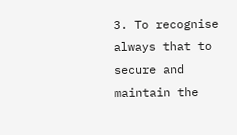3. To recognise always that to secure and maintain the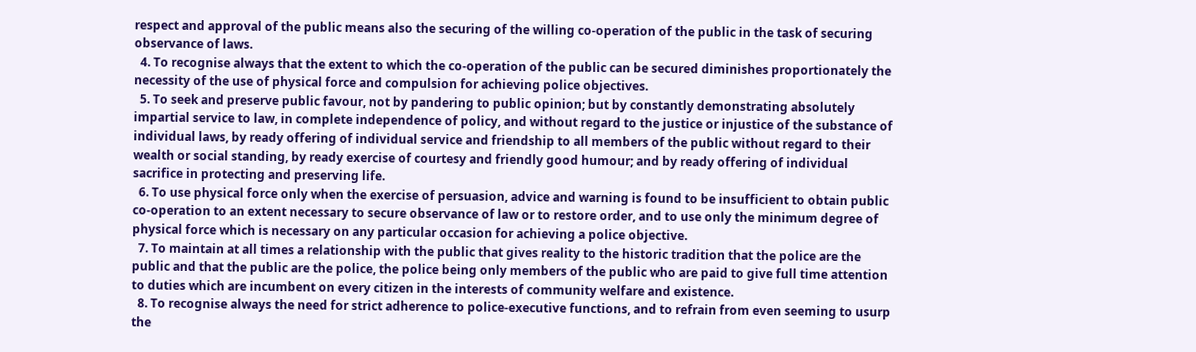respect and approval of the public means also the securing of the willing co-operation of the public in the task of securing observance of laws.
  4. To recognise always that the extent to which the co-operation of the public can be secured diminishes proportionately the necessity of the use of physical force and compulsion for achieving police objectives.
  5. To seek and preserve public favour, not by pandering to public opinion; but by constantly demonstrating absolutely impartial service to law, in complete independence of policy, and without regard to the justice or injustice of the substance of individual laws, by ready offering of individual service and friendship to all members of the public without regard to their wealth or social standing, by ready exercise of courtesy and friendly good humour; and by ready offering of individual sacrifice in protecting and preserving life.
  6. To use physical force only when the exercise of persuasion, advice and warning is found to be insufficient to obtain public co-operation to an extent necessary to secure observance of law or to restore order, and to use only the minimum degree of physical force which is necessary on any particular occasion for achieving a police objective.
  7. To maintain at all times a relationship with the public that gives reality to the historic tradition that the police are the public and that the public are the police, the police being only members of the public who are paid to give full time attention to duties which are incumbent on every citizen in the interests of community welfare and existence.
  8. To recognise always the need for strict adherence to police-executive functions, and to refrain from even seeming to usurp the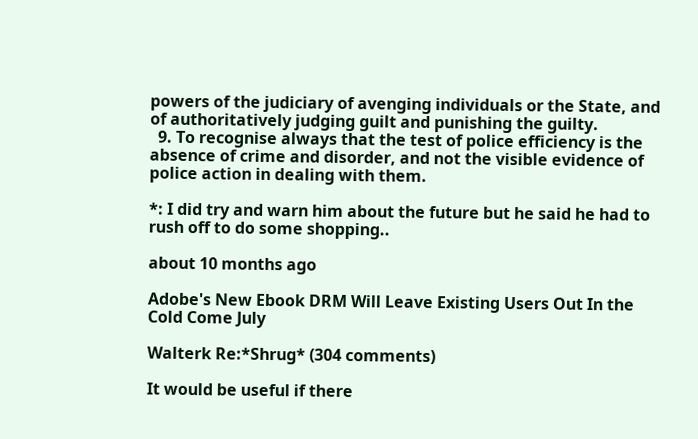powers of the judiciary of avenging individuals or the State, and of authoritatively judging guilt and punishing the guilty.
  9. To recognise always that the test of police efficiency is the absence of crime and disorder, and not the visible evidence of police action in dealing with them.

*: I did try and warn him about the future but he said he had to rush off to do some shopping..

about 10 months ago

Adobe's New Ebook DRM Will Leave Existing Users Out In the Cold Come July

Walterk Re:*Shrug* (304 comments)

It would be useful if there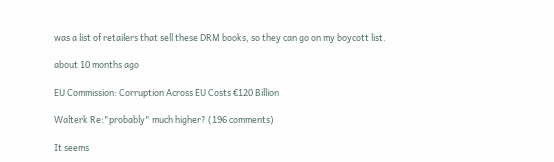was a list of retailers that sell these DRM books, so they can go on my boycott list.

about 10 months ago

EU Commission: Corruption Across EU Costs €120 Billion

Walterk Re:"probably" much higher? (196 comments)

It seems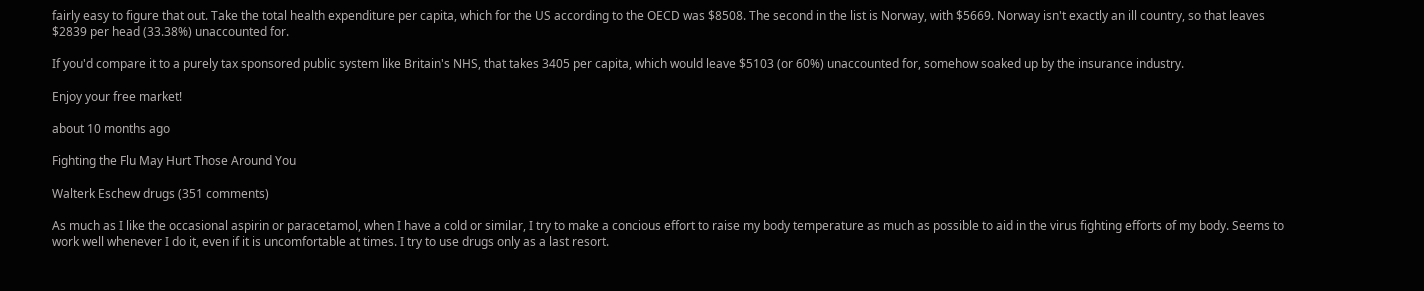fairly easy to figure that out. Take the total health expenditure per capita, which for the US according to the OECD was $8508. The second in the list is Norway, with $5669. Norway isn't exactly an ill country, so that leaves $2839 per head (33.38%) unaccounted for.

If you'd compare it to a purely tax sponsored public system like Britain's NHS, that takes 3405 per capita, which would leave $5103 (or 60%) unaccounted for, somehow soaked up by the insurance industry.

Enjoy your free market!

about 10 months ago

Fighting the Flu May Hurt Those Around You

Walterk Eschew drugs (351 comments)

As much as I like the occasional aspirin or paracetamol, when I have a cold or similar, I try to make a concious effort to raise my body temperature as much as possible to aid in the virus fighting efforts of my body. Seems to work well whenever I do it, even if it is uncomfortable at times. I try to use drugs only as a last resort.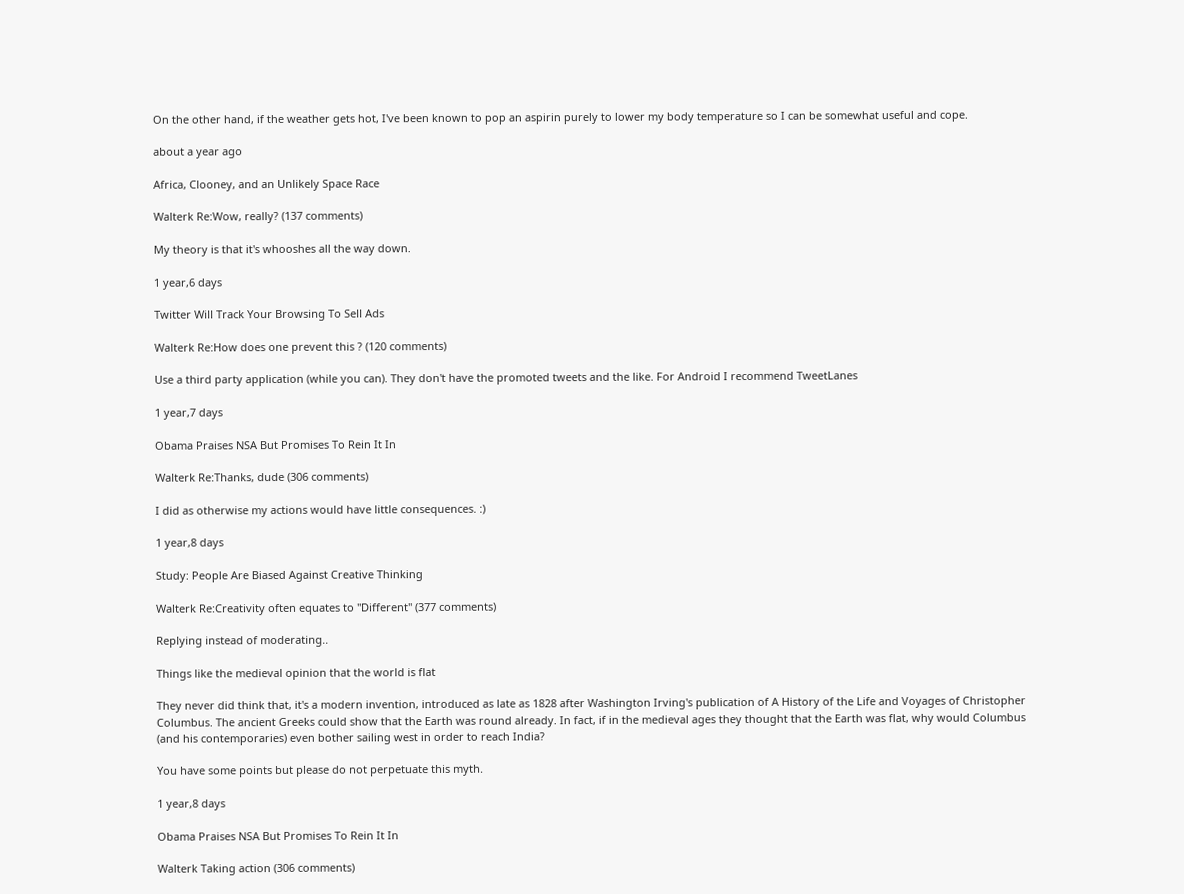On the other hand, if the weather gets hot, I've been known to pop an aspirin purely to lower my body temperature so I can be somewhat useful and cope.

about a year ago

Africa, Clooney, and an Unlikely Space Race

Walterk Re:Wow, really? (137 comments)

My theory is that it's whooshes all the way down.

1 year,6 days

Twitter Will Track Your Browsing To Sell Ads

Walterk Re:How does one prevent this ? (120 comments)

Use a third party application (while you can). They don't have the promoted tweets and the like. For Android I recommend TweetLanes

1 year,7 days

Obama Praises NSA But Promises To Rein It In

Walterk Re:Thanks, dude (306 comments)

I did as otherwise my actions would have little consequences. :)

1 year,8 days

Study: People Are Biased Against Creative Thinking

Walterk Re:Creativity often equates to "Different" (377 comments)

Replying instead of moderating..

Things like the medieval opinion that the world is flat

They never did think that, it's a modern invention, introduced as late as 1828 after Washington Irving's publication of A History of the Life and Voyages of Christopher Columbus. The ancient Greeks could show that the Earth was round already. In fact, if in the medieval ages they thought that the Earth was flat, why would Columbus (and his contemporaries) even bother sailing west in order to reach India?

You have some points but please do not perpetuate this myth.

1 year,8 days

Obama Praises NSA But Promises To Rein It In

Walterk Taking action (306 comments)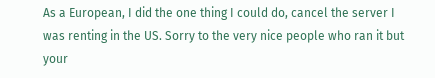As a European, I did the one thing I could do, cancel the server I was renting in the US. Sorry to the very nice people who ran it but your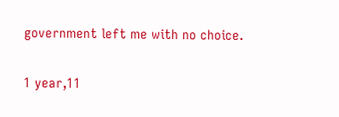government left me with no choice.

1 year,11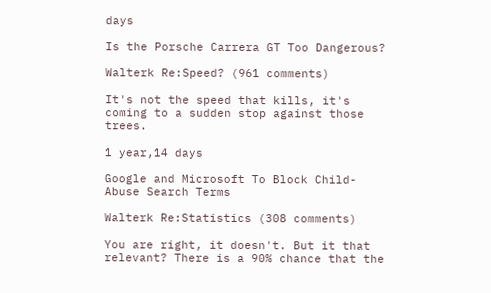days

Is the Porsche Carrera GT Too Dangerous?

Walterk Re:Speed? (961 comments)

It's not the speed that kills, it's coming to a sudden stop against those trees.

1 year,14 days

Google and Microsoft To Block Child-Abuse Search Terms

Walterk Re:Statistics (308 comments)

You are right, it doesn't. But it that relevant? There is a 90% chance that the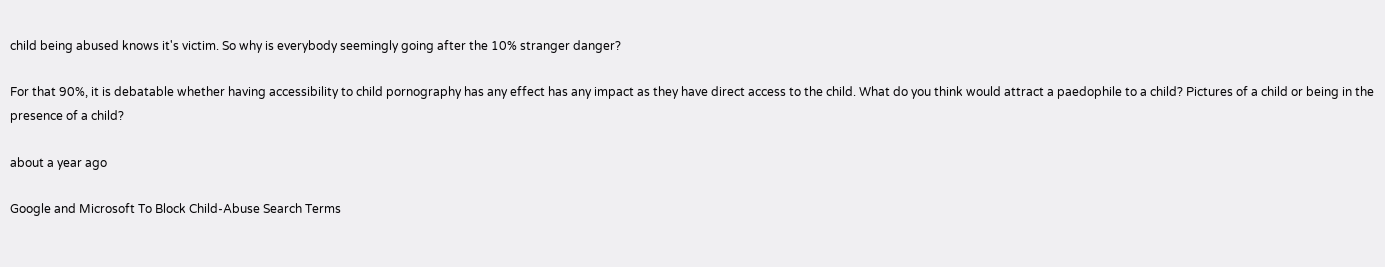child being abused knows it's victim. So why is everybody seemingly going after the 10% stranger danger?

For that 90%, it is debatable whether having accessibility to child pornography has any effect has any impact as they have direct access to the child. What do you think would attract a paedophile to a child? Pictures of a child or being in the presence of a child?

about a year ago

Google and Microsoft To Block Child-Abuse Search Terms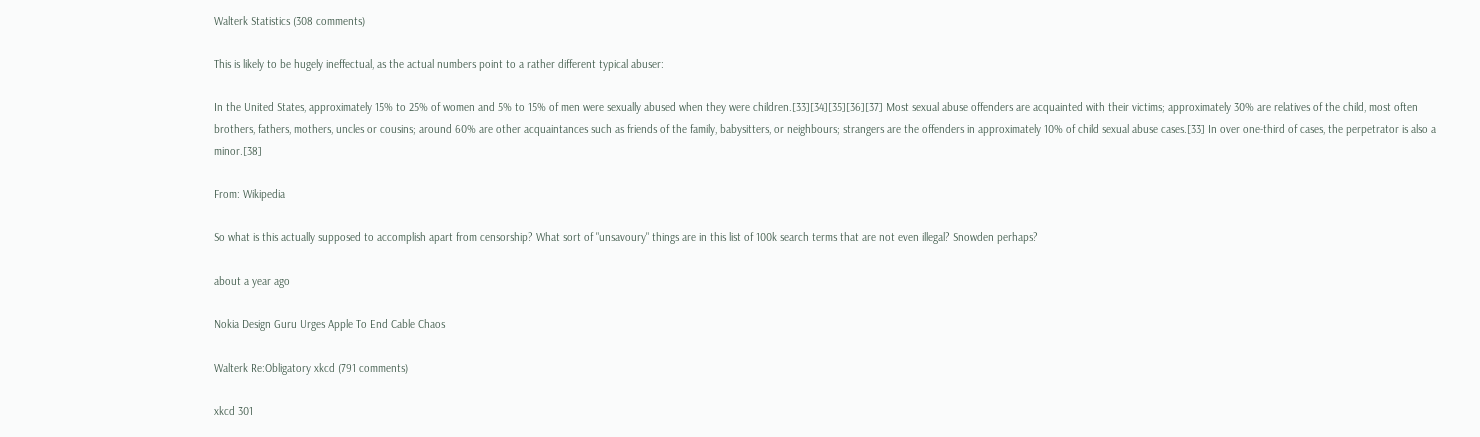Walterk Statistics (308 comments)

This is likely to be hugely ineffectual, as the actual numbers point to a rather different typical abuser:

In the United States, approximately 15% to 25% of women and 5% to 15% of men were sexually abused when they were children.[33][34][35][36][37] Most sexual abuse offenders are acquainted with their victims; approximately 30% are relatives of the child, most often brothers, fathers, mothers, uncles or cousins; around 60% are other acquaintances such as friends of the family, babysitters, or neighbours; strangers are the offenders in approximately 10% of child sexual abuse cases.[33] In over one-third of cases, the perpetrator is also a minor.[38]

From: Wikipedia

So what is this actually supposed to accomplish apart from censorship? What sort of "unsavoury" things are in this list of 100k search terms that are not even illegal? Snowden perhaps?

about a year ago

Nokia Design Guru Urges Apple To End Cable Chaos

Walterk Re:Obligatory xkcd (791 comments)

xkcd 301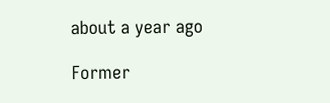about a year ago

Former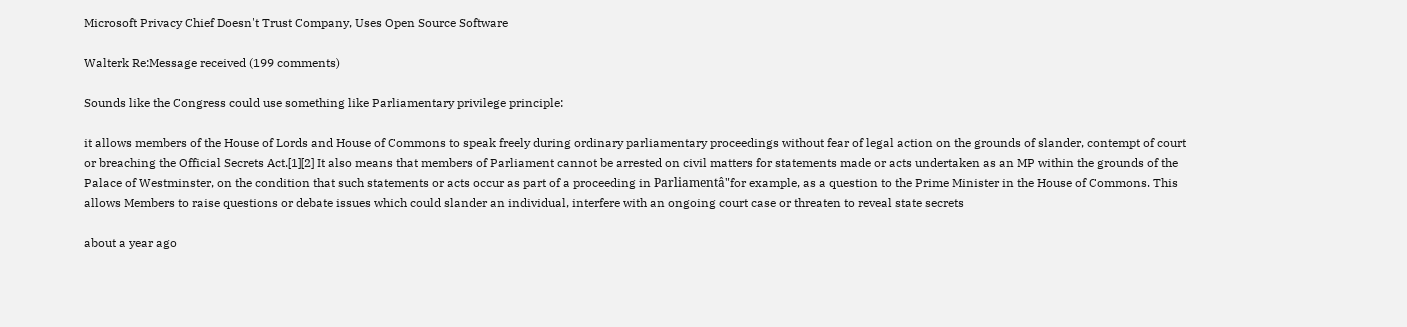Microsoft Privacy Chief Doesn't Trust Company, Uses Open Source Software

Walterk Re:Message received (199 comments)

Sounds like the Congress could use something like Parliamentary privilege principle:

it allows members of the House of Lords and House of Commons to speak freely during ordinary parliamentary proceedings without fear of legal action on the grounds of slander, contempt of court or breaching the Official Secrets Act.[1][2] It also means that members of Parliament cannot be arrested on civil matters for statements made or acts undertaken as an MP within the grounds of the Palace of Westminster, on the condition that such statements or acts occur as part of a proceeding in Parliamentâ"for example, as a question to the Prime Minister in the House of Commons. This allows Members to raise questions or debate issues which could slander an individual, interfere with an ongoing court case or threaten to reveal state secrets

about a year ago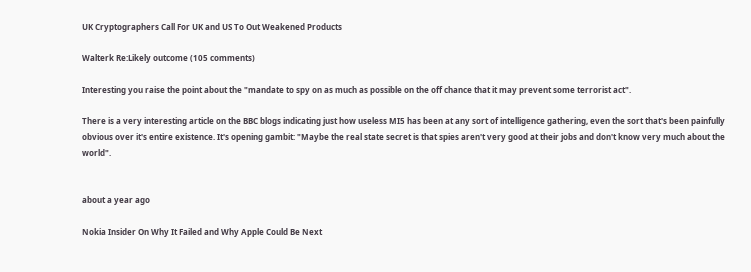UK Cryptographers Call For UK and US To Out Weakened Products

Walterk Re:Likely outcome (105 comments)

Interesting you raise the point about the "mandate to spy on as much as possible on the off chance that it may prevent some terrorist act".

There is a very interesting article on the BBC blogs indicating just how useless MI5 has been at any sort of intelligence gathering, even the sort that's been painfully obvious over it's entire existence. It's opening gambit: "Maybe the real state secret is that spies aren't very good at their jobs and don't know very much about the world".


about a year ago

Nokia Insider On Why It Failed and Why Apple Could Be Next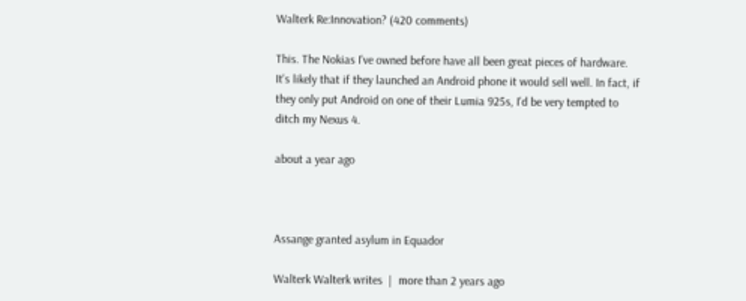Walterk Re:Innovation? (420 comments)

This. The Nokias I've owned before have all been great pieces of hardware. It's likely that if they launched an Android phone it would sell well. In fact, if they only put Android on one of their Lumia 925s, I'd be very tempted to ditch my Nexus 4.

about a year ago



Assange granted asylum in Equador

Walterk Walterk writes  |  more than 2 years ago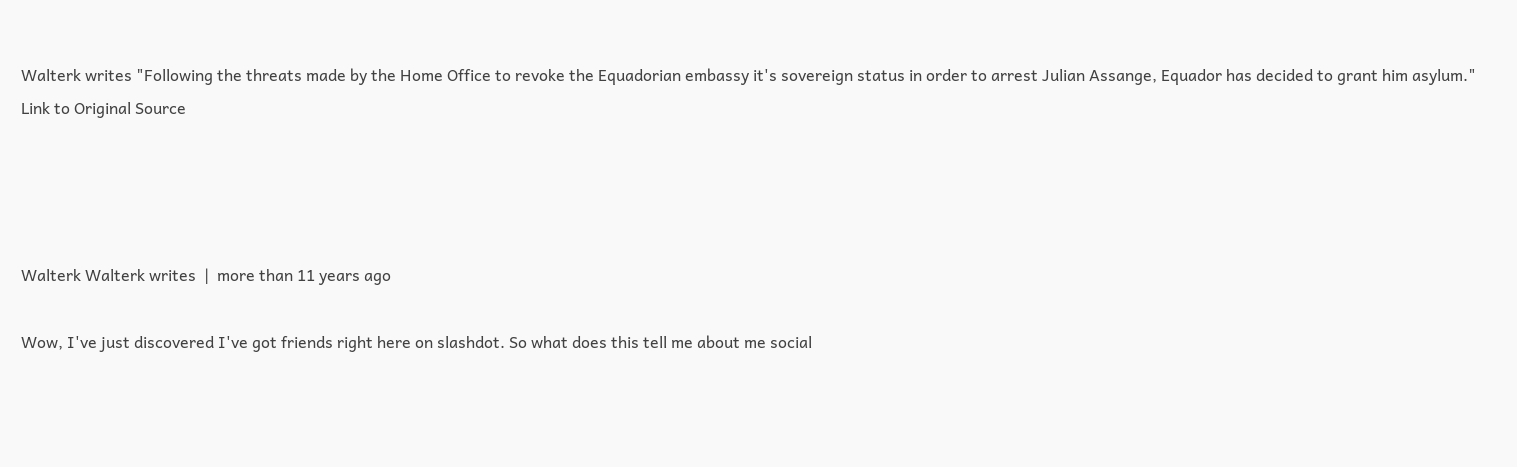Walterk writes "Following the threats made by the Home Office to revoke the Equadorian embassy it's sovereign status in order to arrest Julian Assange, Equador has decided to grant him asylum."
Link to Original Source




Walterk Walterk writes  |  more than 11 years ago

Wow, I've just discovered I've got friends right here on slashdot. So what does this tell me about me social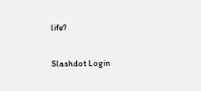life?

Slashdot Login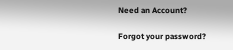Need an Account?

Forgot your password?